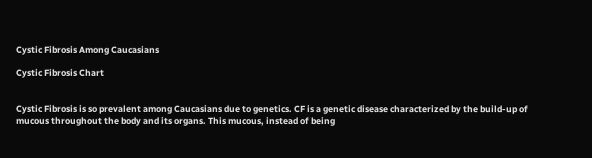Cystic Fibrosis Among Caucasians

Cystic Fibrosis Chart


Cystic Fibrosis is so prevalent among Caucasians due to genetics. CF is a genetic disease characterized by the build-up of mucous throughout the body and its organs. This mucous, instead of being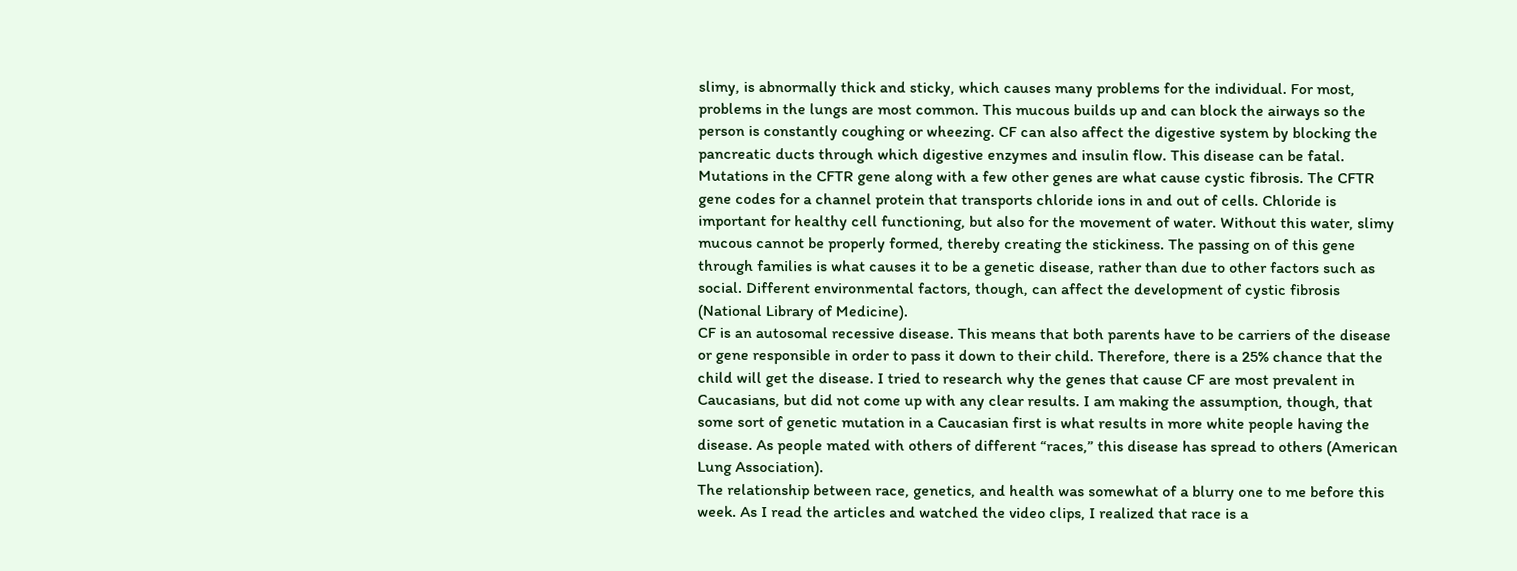slimy, is abnormally thick and sticky, which causes many problems for the individual. For most, problems in the lungs are most common. This mucous builds up and can block the airways so the person is constantly coughing or wheezing. CF can also affect the digestive system by blocking the pancreatic ducts through which digestive enzymes and insulin flow. This disease can be fatal.
Mutations in the CFTR gene along with a few other genes are what cause cystic fibrosis. The CFTR gene codes for a channel protein that transports chloride ions in and out of cells. Chloride is important for healthy cell functioning, but also for the movement of water. Without this water, slimy mucous cannot be properly formed, thereby creating the stickiness. The passing on of this gene through families is what causes it to be a genetic disease, rather than due to other factors such as social. Different environmental factors, though, can affect the development of cystic fibrosis (National Library of Medicine).
CF is an autosomal recessive disease. This means that both parents have to be carriers of the disease or gene responsible in order to pass it down to their child. Therefore, there is a 25% chance that the child will get the disease. I tried to research why the genes that cause CF are most prevalent in Caucasians, but did not come up with any clear results. I am making the assumption, though, that some sort of genetic mutation in a Caucasian first is what results in more white people having the disease. As people mated with others of different “races,” this disease has spread to others (American Lung Association).
The relationship between race, genetics, and health was somewhat of a blurry one to me before this week. As I read the articles and watched the video clips, I realized that race is a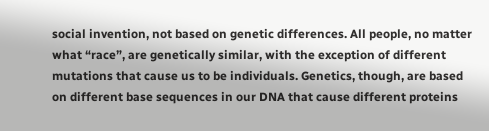social invention, not based on genetic differences. All people, no matter what “race”, are genetically similar, with the exception of different mutations that cause us to be individuals. Genetics, though, are based on different base sequences in our DNA that cause different proteins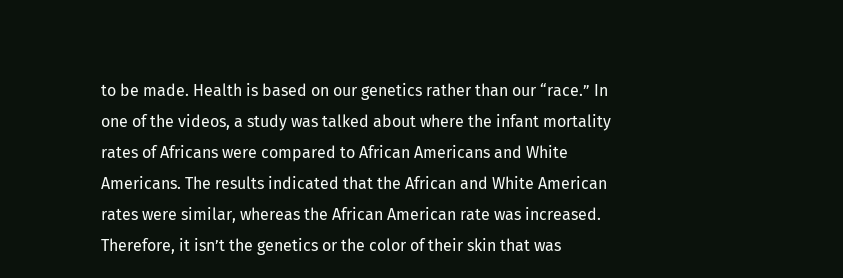to be made. Health is based on our genetics rather than our “race.” In one of the videos, a study was talked about where the infant mortality rates of Africans were compared to African Americans and White Americans. The results indicated that the African and White American rates were similar, whereas the African American rate was increased. Therefore, it isn’t the genetics or the color of their skin that was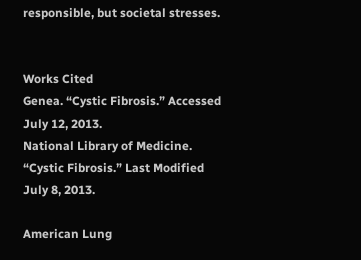responsible, but societal stresses.


Works Cited
Genea. “Cystic Fibrosis.” Accessed July 12, 2013.
National Library of Medicine. “Cystic Fibrosis.” Last Modified July 8, 2013.

American Lung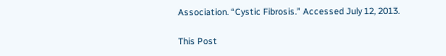Association. “Cystic Fibrosis.” Accessed July 12, 2013.

This Post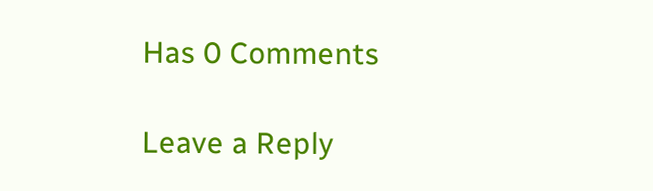Has 0 Comments

Leave a Reply